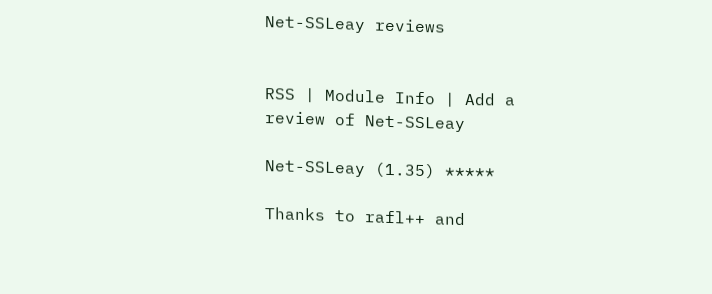Net-SSLeay reviews


RSS | Module Info | Add a review of Net-SSLeay

Net-SSLeay (1.35) *****

Thanks to rafl++ and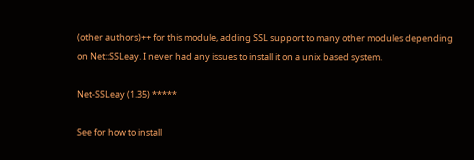(other authors)++ for this module, adding SSL support to many other modules depending on Net::SSLeay. I never had any issues to install it on a unix based system.

Net-SSLeay (1.35) *****

See for how to install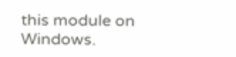this module on Windows.